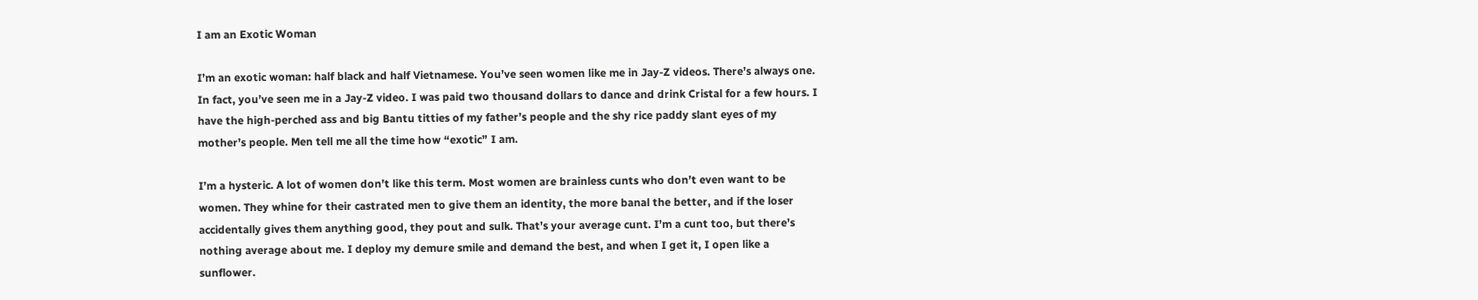I am an Exotic Woman

I’m an exotic woman: half black and half Vietnamese. You’ve seen women like me in Jay-Z videos. There’s always one. In fact, you’ve seen me in a Jay-Z video. I was paid two thousand dollars to dance and drink Cristal for a few hours. I have the high-perched ass and big Bantu titties of my father’s people and the shy rice paddy slant eyes of my mother’s people. Men tell me all the time how “exotic” I am.

I’m a hysteric. A lot of women don’t like this term. Most women are brainless cunts who don’t even want to be women. They whine for their castrated men to give them an identity, the more banal the better, and if the loser accidentally gives them anything good, they pout and sulk. That’s your average cunt. I’m a cunt too, but there’s nothing average about me. I deploy my demure smile and demand the best, and when I get it, I open like a sunflower.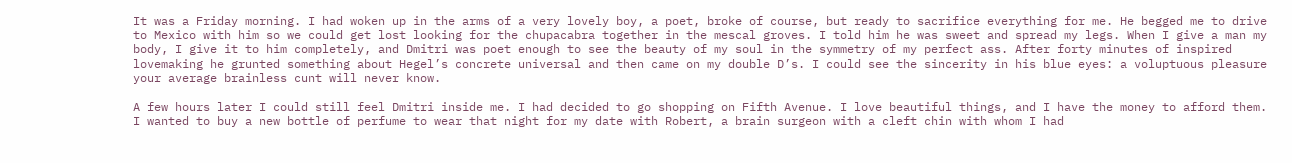It was a Friday morning. I had woken up in the arms of a very lovely boy, a poet, broke of course, but ready to sacrifice everything for me. He begged me to drive to Mexico with him so we could get lost looking for the chupacabra together in the mescal groves. I told him he was sweet and spread my legs. When I give a man my body, I give it to him completely, and Dmitri was poet enough to see the beauty of my soul in the symmetry of my perfect ass. After forty minutes of inspired lovemaking he grunted something about Hegel’s concrete universal and then came on my double D’s. I could see the sincerity in his blue eyes: a voluptuous pleasure your average brainless cunt will never know.

A few hours later I could still feel Dmitri inside me. I had decided to go shopping on Fifth Avenue. I love beautiful things, and I have the money to afford them. I wanted to buy a new bottle of perfume to wear that night for my date with Robert, a brain surgeon with a cleft chin with whom I had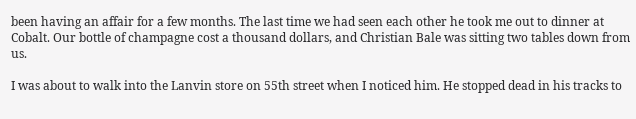been having an affair for a few months. The last time we had seen each other he took me out to dinner at Cobalt. Our bottle of champagne cost a thousand dollars, and Christian Bale was sitting two tables down from us.

I was about to walk into the Lanvin store on 55th street when I noticed him. He stopped dead in his tracks to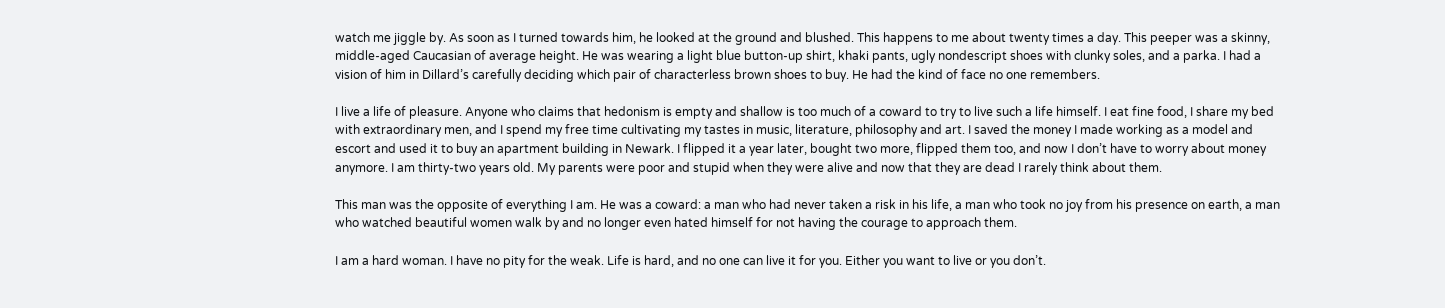watch me jiggle by. As soon as I turned towards him, he looked at the ground and blushed. This happens to me about twenty times a day. This peeper was a skinny, middle-aged Caucasian of average height. He was wearing a light blue button-up shirt, khaki pants, ugly nondescript shoes with clunky soles, and a parka. I had a vision of him in Dillard’s carefully deciding which pair of characterless brown shoes to buy. He had the kind of face no one remembers.

I live a life of pleasure. Anyone who claims that hedonism is empty and shallow is too much of a coward to try to live such a life himself. I eat fine food, I share my bed with extraordinary men, and I spend my free time cultivating my tastes in music, literature, philosophy and art. I saved the money I made working as a model and escort and used it to buy an apartment building in Newark. I flipped it a year later, bought two more, flipped them too, and now I don’t have to worry about money anymore. I am thirty-two years old. My parents were poor and stupid when they were alive and now that they are dead I rarely think about them.

This man was the opposite of everything I am. He was a coward: a man who had never taken a risk in his life, a man who took no joy from his presence on earth, a man who watched beautiful women walk by and no longer even hated himself for not having the courage to approach them.

I am a hard woman. I have no pity for the weak. Life is hard, and no one can live it for you. Either you want to live or you don’t.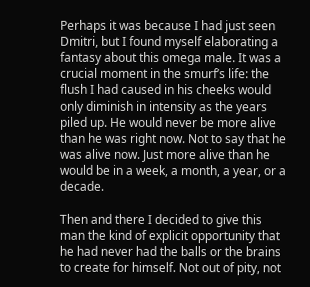Perhaps it was because I had just seen Dmitri, but I found myself elaborating a fantasy about this omega male. It was a crucial moment in the smurf’s life: the flush I had caused in his cheeks would only diminish in intensity as the years piled up. He would never be more alive than he was right now. Not to say that he was alive now. Just more alive than he would be in a week, a month, a year, or a decade.

Then and there I decided to give this man the kind of explicit opportunity that he had never had the balls or the brains to create for himself. Not out of pity, not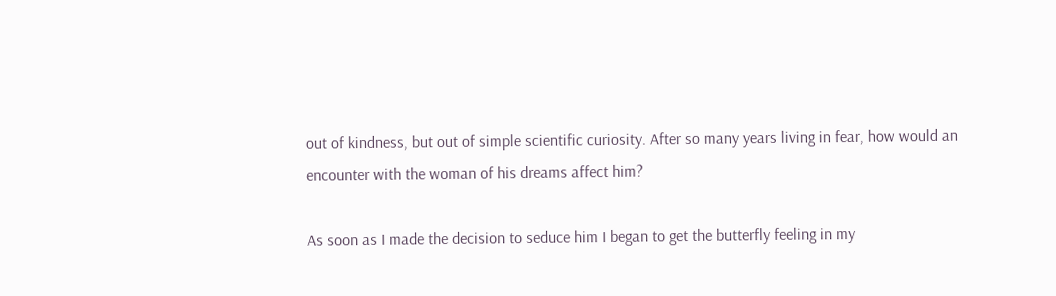out of kindness, but out of simple scientific curiosity. After so many years living in fear, how would an encounter with the woman of his dreams affect him?

As soon as I made the decision to seduce him I began to get the butterfly feeling in my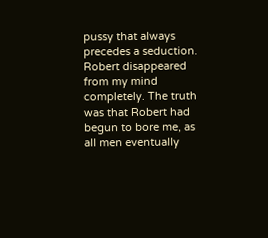pussy that always precedes a seduction. Robert disappeared from my mind completely. The truth was that Robert had begun to bore me, as all men eventually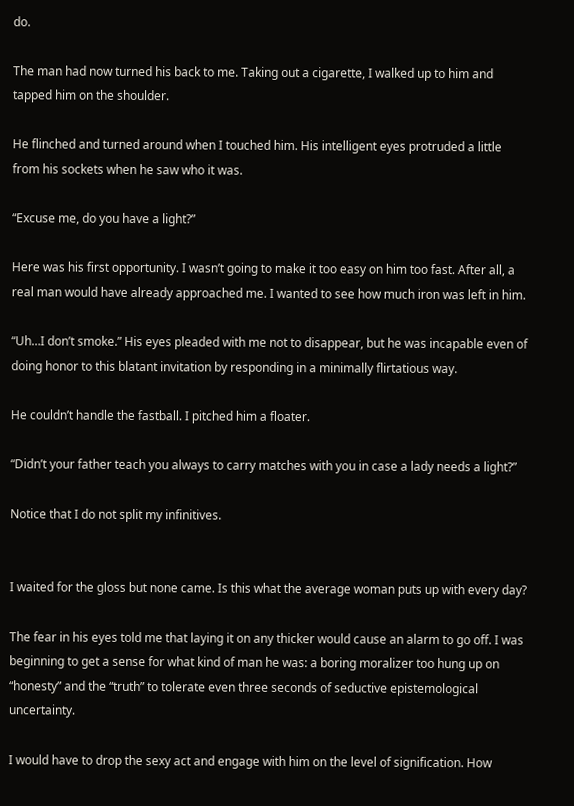do.

The man had now turned his back to me. Taking out a cigarette, I walked up to him and tapped him on the shoulder.

He flinched and turned around when I touched him. His intelligent eyes protruded a little from his sockets when he saw who it was.

“Excuse me, do you have a light?”

Here was his first opportunity. I wasn’t going to make it too easy on him too fast. After all, a real man would have already approached me. I wanted to see how much iron was left in him.

“Uh…I don’t smoke.” His eyes pleaded with me not to disappear, but he was incapable even of doing honor to this blatant invitation by responding in a minimally flirtatious way.

He couldn’t handle the fastball. I pitched him a floater.

“Didn’t your father teach you always to carry matches with you in case a lady needs a light?”

Notice that I do not split my infinitives.


I waited for the gloss but none came. Is this what the average woman puts up with every day?

The fear in his eyes told me that laying it on any thicker would cause an alarm to go off. I was beginning to get a sense for what kind of man he was: a boring moralizer too hung up on “honesty” and the “truth” to tolerate even three seconds of seductive epistemological uncertainty.

I would have to drop the sexy act and engage with him on the level of signification. How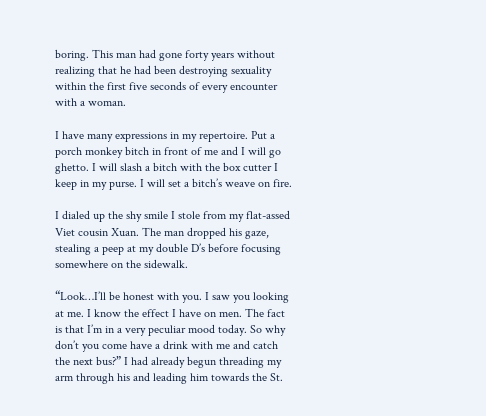boring. This man had gone forty years without realizing that he had been destroying sexuality within the first five seconds of every encounter with a woman.

I have many expressions in my repertoire. Put a porch monkey bitch in front of me and I will go ghetto. I will slash a bitch with the box cutter I keep in my purse. I will set a bitch’s weave on fire.

I dialed up the shy smile I stole from my flat-assed Viet cousin Xuan. The man dropped his gaze, stealing a peep at my double D’s before focusing somewhere on the sidewalk.

“Look…I’ll be honest with you. I saw you looking at me. I know the effect I have on men. The fact is that I’m in a very peculiar mood today. So why don’t you come have a drink with me and catch the next bus?” I had already begun threading my arm through his and leading him towards the St.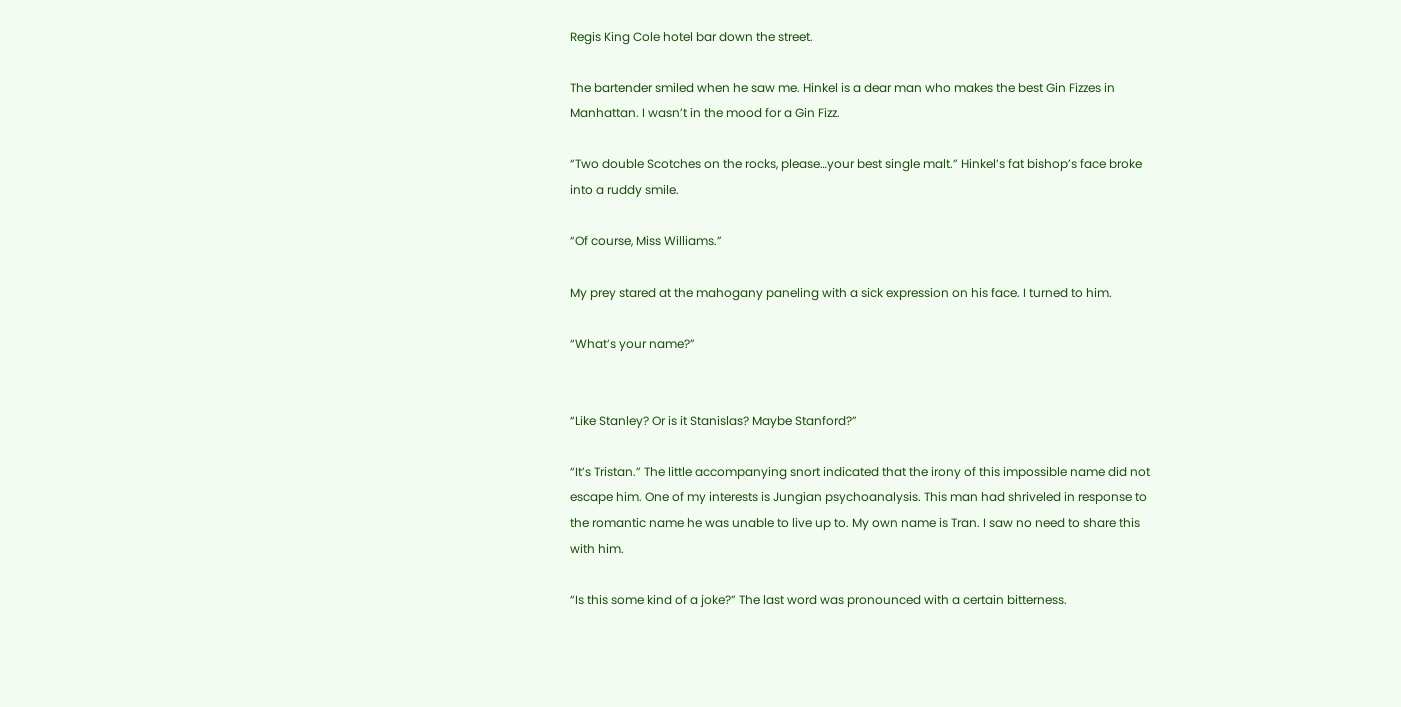Regis King Cole hotel bar down the street.

The bartender smiled when he saw me. Hinkel is a dear man who makes the best Gin Fizzes in Manhattan. I wasn’t in the mood for a Gin Fizz.

“Two double Scotches on the rocks, please…your best single malt.” Hinkel’s fat bishop’s face broke into a ruddy smile.

“Of course, Miss Williams.”

My prey stared at the mahogany paneling with a sick expression on his face. I turned to him.

“What’s your name?”


“Like Stanley? Or is it Stanislas? Maybe Stanford?”

“It’s Tristan.” The little accompanying snort indicated that the irony of this impossible name did not escape him. One of my interests is Jungian psychoanalysis. This man had shriveled in response to the romantic name he was unable to live up to. My own name is Tran. I saw no need to share this with him.

“Is this some kind of a joke?” The last word was pronounced with a certain bitterness.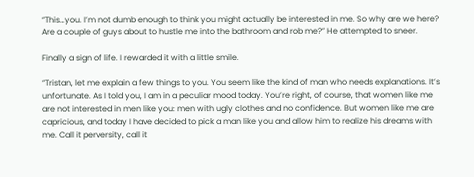“This…you. I’m not dumb enough to think you might actually be interested in me. So why are we here? Are a couple of guys about to hustle me into the bathroom and rob me?” He attempted to sneer.

Finally a sign of life. I rewarded it with a little smile.

“Tristan, let me explain a few things to you. You seem like the kind of man who needs explanations. It’s unfortunate. As I told you, I am in a peculiar mood today. You’re right, of course, that women like me are not interested in men like you: men with ugly clothes and no confidence. But women like me are capricious, and today I have decided to pick a man like you and allow him to realize his dreams with me. Call it perversity, call it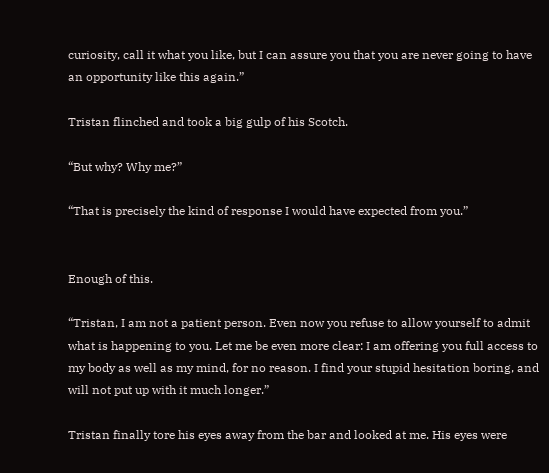curiosity, call it what you like, but I can assure you that you are never going to have an opportunity like this again.”

Tristan flinched and took a big gulp of his Scotch.

“But why? Why me?”

“That is precisely the kind of response I would have expected from you.”


Enough of this.

“Tristan, I am not a patient person. Even now you refuse to allow yourself to admit what is happening to you. Let me be even more clear: I am offering you full access to my body as well as my mind, for no reason. I find your stupid hesitation boring, and will not put up with it much longer.”

Tristan finally tore his eyes away from the bar and looked at me. His eyes were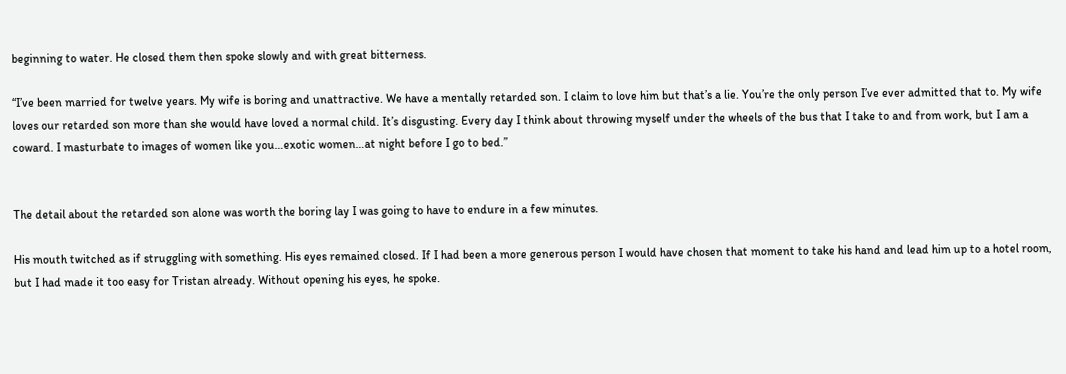beginning to water. He closed them then spoke slowly and with great bitterness.

“I’ve been married for twelve years. My wife is boring and unattractive. We have a mentally retarded son. I claim to love him but that’s a lie. You’re the only person I’ve ever admitted that to. My wife loves our retarded son more than she would have loved a normal child. It’s disgusting. Every day I think about throwing myself under the wheels of the bus that I take to and from work, but I am a coward. I masturbate to images of women like you…exotic women…at night before I go to bed.”


The detail about the retarded son alone was worth the boring lay I was going to have to endure in a few minutes.

His mouth twitched as if struggling with something. His eyes remained closed. If I had been a more generous person I would have chosen that moment to take his hand and lead him up to a hotel room, but I had made it too easy for Tristan already. Without opening his eyes, he spoke.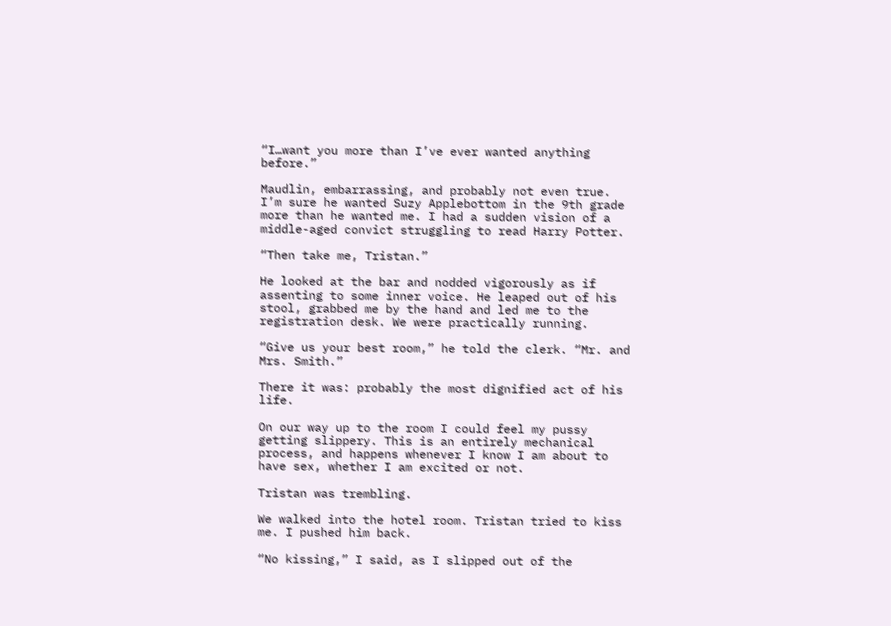“I…want you more than I’ve ever wanted anything before.”

Maudlin, embarrassing, and probably not even true. I’m sure he wanted Suzy Applebottom in the 9th grade more than he wanted me. I had a sudden vision of a middle-aged convict struggling to read Harry Potter.

“Then take me, Tristan.”

He looked at the bar and nodded vigorously as if assenting to some inner voice. He leaped out of his stool, grabbed me by the hand and led me to the registration desk. We were practically running.

“Give us your best room,” he told the clerk. “Mr. and Mrs. Smith.”

There it was: probably the most dignified act of his life.

On our way up to the room I could feel my pussy getting slippery. This is an entirely mechanical process, and happens whenever I know I am about to have sex, whether I am excited or not.

Tristan was trembling.

We walked into the hotel room. Tristan tried to kiss me. I pushed him back.

“No kissing,” I said, as I slipped out of the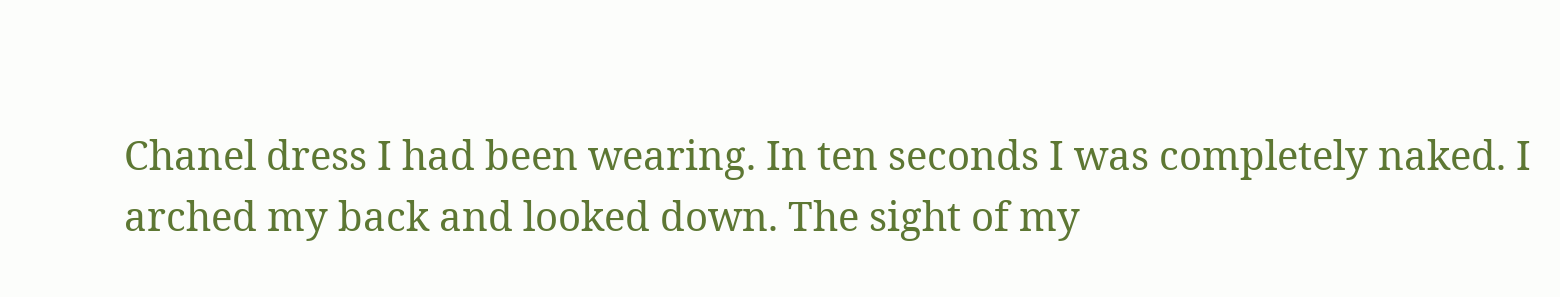Chanel dress I had been wearing. In ten seconds I was completely naked. I arched my back and looked down. The sight of my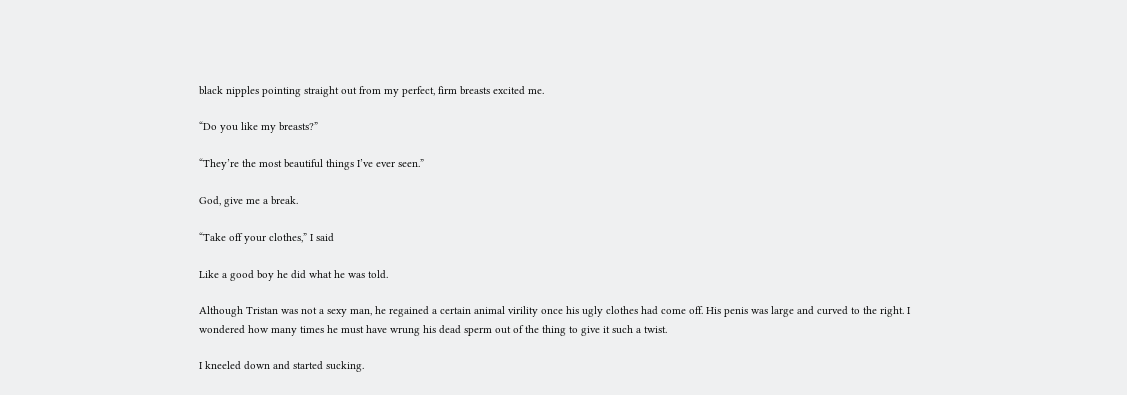black nipples pointing straight out from my perfect, firm breasts excited me.

“Do you like my breasts?”

“They’re the most beautiful things I’ve ever seen.”

God, give me a break.

“Take off your clothes,” I said

Like a good boy he did what he was told.

Although Tristan was not a sexy man, he regained a certain animal virility once his ugly clothes had come off. His penis was large and curved to the right. I wondered how many times he must have wrung his dead sperm out of the thing to give it such a twist.

I kneeled down and started sucking.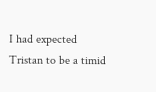I had expected Tristan to be a timid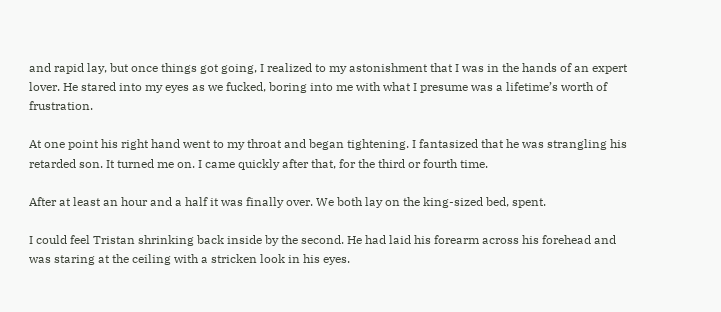and rapid lay, but once things got going, I realized to my astonishment that I was in the hands of an expert lover. He stared into my eyes as we fucked, boring into me with what I presume was a lifetime’s worth of frustration.

At one point his right hand went to my throat and began tightening. I fantasized that he was strangling his retarded son. It turned me on. I came quickly after that, for the third or fourth time.

After at least an hour and a half it was finally over. We both lay on the king-sized bed, spent.

I could feel Tristan shrinking back inside by the second. He had laid his forearm across his forehead and was staring at the ceiling with a stricken look in his eyes.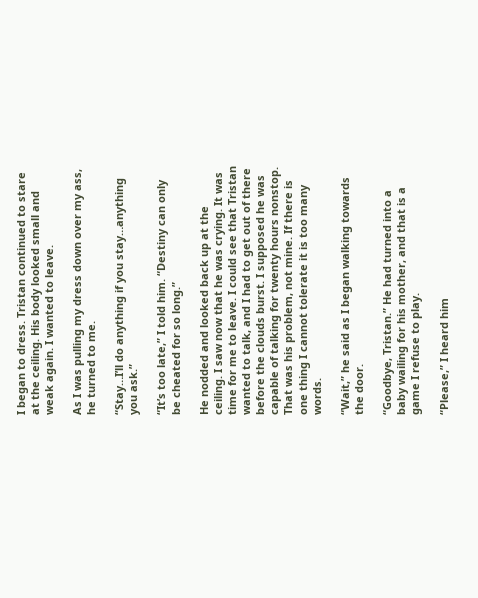I began to dress. Tristan continued to stare at the ceiling. His body looked small and weak again. I wanted to leave.

As I was pulling my dress down over my ass, he turned to me.

“Stay…I’ll do anything if you stay…anything you ask.”

“It’s too late,” I told him. “Destiny can only be cheated for so long.”

He nodded and looked back up at the ceiling. I saw now that he was crying. It was time for me to leave. I could see that Tristan wanted to talk, and I had to get out of there before the clouds burst. I supposed he was capable of talking for twenty hours nonstop. That was his problem, not mine. If there is one thing I cannot tolerate it is too many words.

“Wait,” he said as I began walking towards the door.

“Goodbye, Tristan.” He had turned into a baby wailing for his mother, and that is a game I refuse to play.

“Please,” I heard him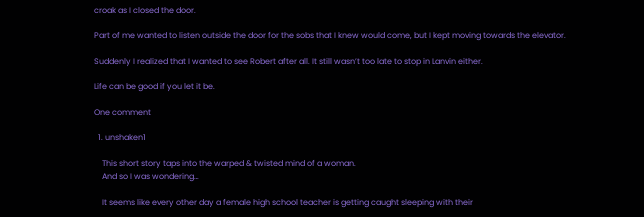croak as I closed the door.

Part of me wanted to listen outside the door for the sobs that I knew would come, but I kept moving towards the elevator.

Suddenly I realized that I wanted to see Robert after all. It still wasn’t too late to stop in Lanvin either.

Life can be good if you let it be.

One comment

  1. unshaken1

    This short story taps into the warped & twisted mind of a woman.
    And so I was wondering…

    It seems like every other day a female high school teacher is getting caught sleeping with their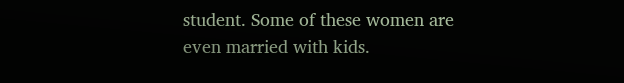student. Some of these women are even married with kids.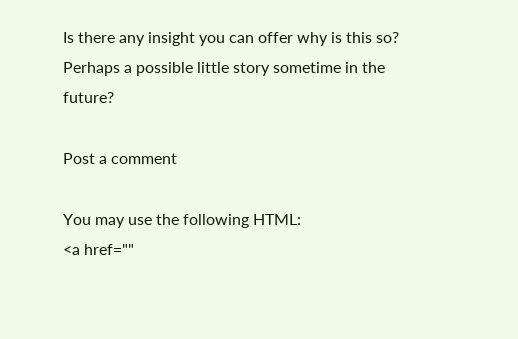Is there any insight you can offer why is this so? Perhaps a possible little story sometime in the future?

Post a comment

You may use the following HTML:
<a href=""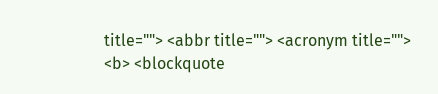title=""> <abbr title=""> <acronym title=""> <b> <blockquote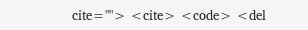cite=""> <cite> <code> <del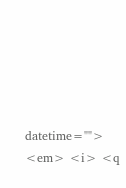datetime=""> <em> <i> <q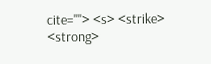cite=""> <s> <strike> <strong>